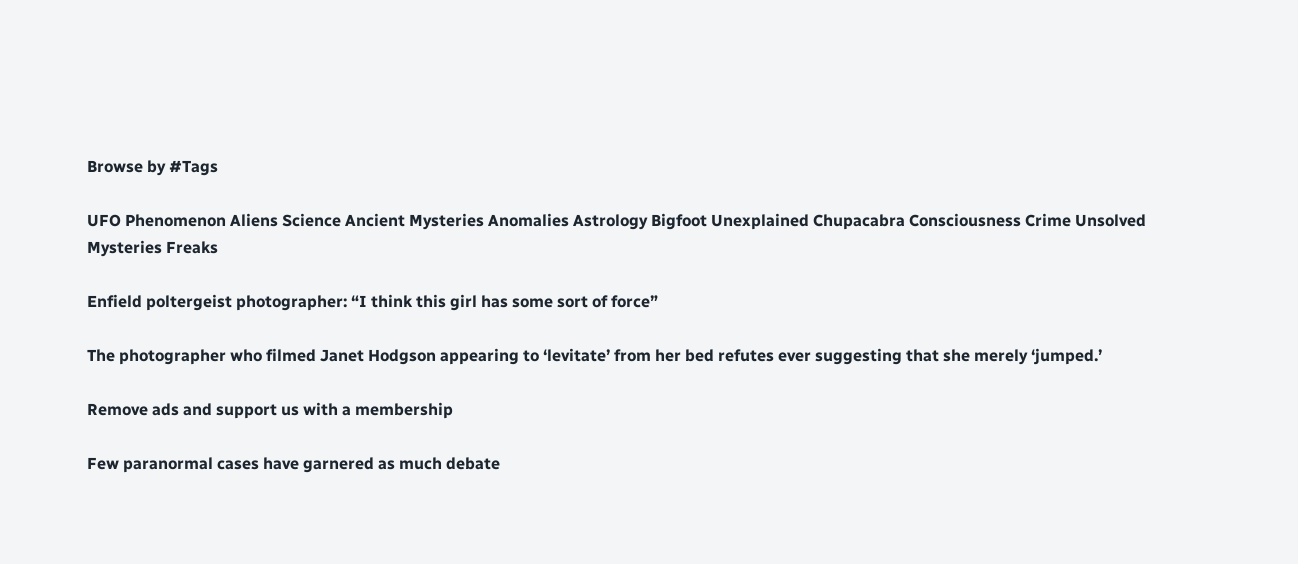Browse by #Tags

UFO Phenomenon Aliens Science Ancient Mysteries Anomalies Astrology Bigfoot Unexplained Chupacabra Consciousness Crime Unsolved Mysteries Freaks

Enfield poltergeist photographer: “I think this girl has some sort of force”

The photographer who filmed Janet Hodgson appearing to ‘levitate’ from her bed refutes ever suggesting that she merely ‘jumped.’

Remove ads and support us with a membership

Few paranormal cases have garnered as much debate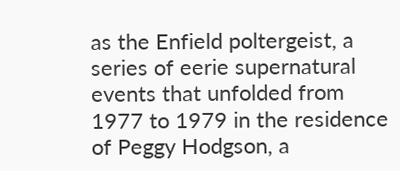as the Enfield poltergeist, a series of eerie supernatural events that unfolded from 1977 to 1979 in the residence of Peggy Hodgson, a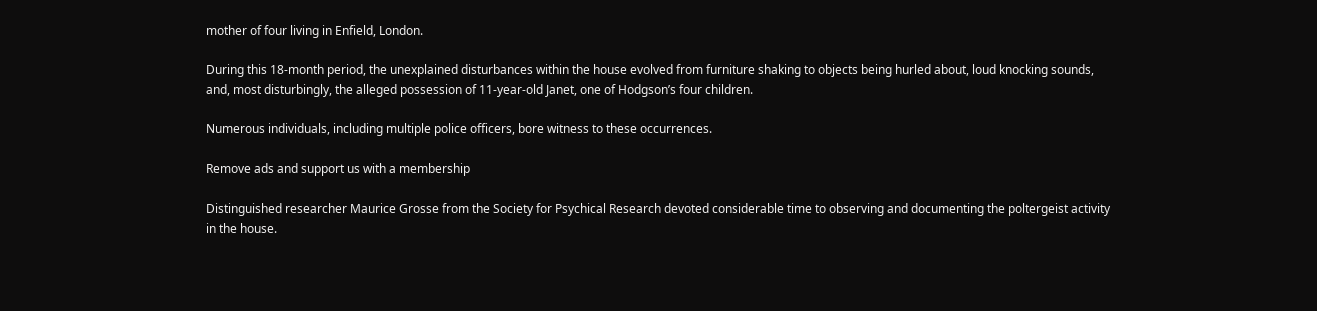mother of four living in Enfield, London.

During this 18-month period, the unexplained disturbances within the house evolved from furniture shaking to objects being hurled about, loud knocking sounds, and, most disturbingly, the alleged possession of 11-year-old Janet, one of Hodgson’s four children.

Numerous individuals, including multiple police officers, bore witness to these occurrences.

Remove ads and support us with a membership

Distinguished researcher Maurice Grosse from the Society for Psychical Research devoted considerable time to observing and documenting the poltergeist activity in the house.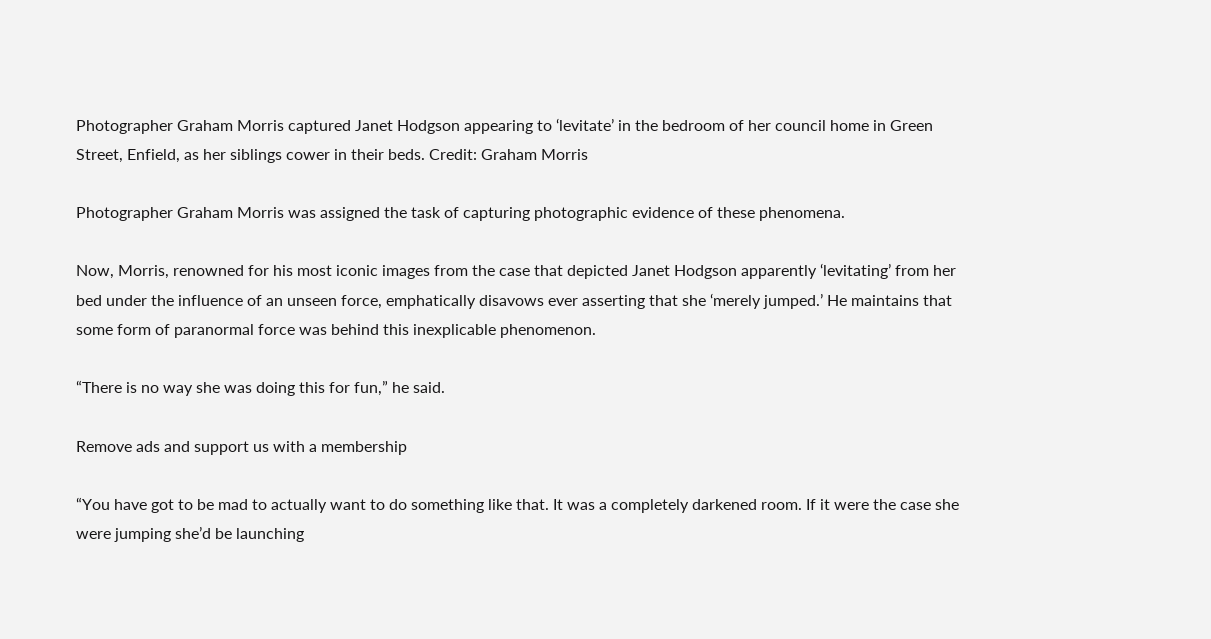Photographer Graham Morris captured Janet Hodgson appearing to ‘levitate’ in the bedroom of her council home in Green Street, Enfield, as her siblings cower in their beds. Credit: Graham Morris

Photographer Graham Morris was assigned the task of capturing photographic evidence of these phenomena.

Now, Morris, renowned for his most iconic images from the case that depicted Janet Hodgson apparently ‘levitating’ from her bed under the influence of an unseen force, emphatically disavows ever asserting that she ‘merely jumped.’ He maintains that some form of paranormal force was behind this inexplicable phenomenon.

“There is no way she was doing this for fun,” he said.

Remove ads and support us with a membership

“You have got to be mad to actually want to do something like that. It was a completely darkened room. If it were the case she were jumping she’d be launching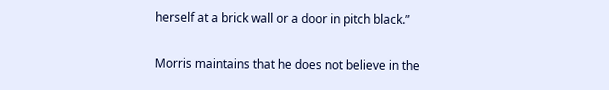herself at a brick wall or a door in pitch black.”

Morris maintains that he does not believe in the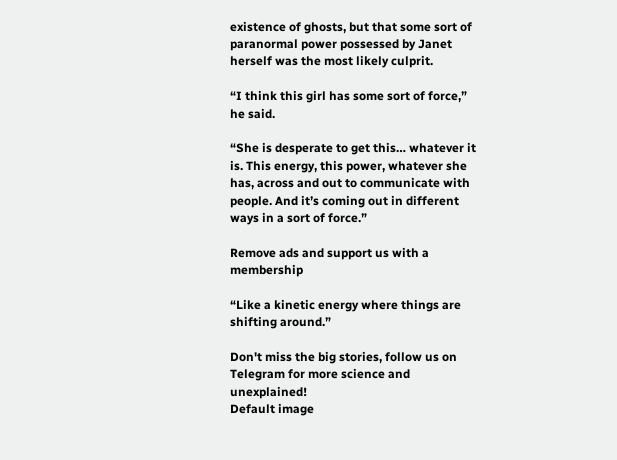existence of ghosts, but that some sort of paranormal power possessed by Janet herself was the most likely culprit.

“I think this girl has some sort of force,” he said.

“She is desperate to get this… whatever it is. This energy, this power, whatever she has, across and out to communicate with people. And it’s coming out in different ways in a sort of force.”

Remove ads and support us with a membership

“Like a kinetic energy where things are shifting around.”

Don't miss the big stories, follow us on Telegram for more science and unexplained!
Default image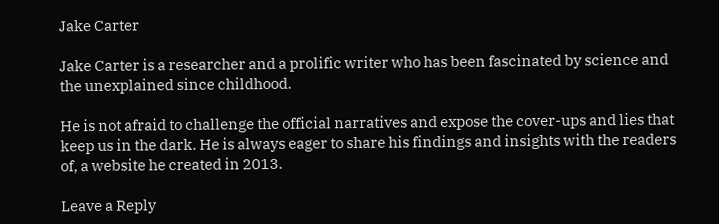Jake Carter

Jake Carter is a researcher and a prolific writer who has been fascinated by science and the unexplained since childhood.

He is not afraid to challenge the official narratives and expose the cover-ups and lies that keep us in the dark. He is always eager to share his findings and insights with the readers of, a website he created in 2013.

Leave a Reply